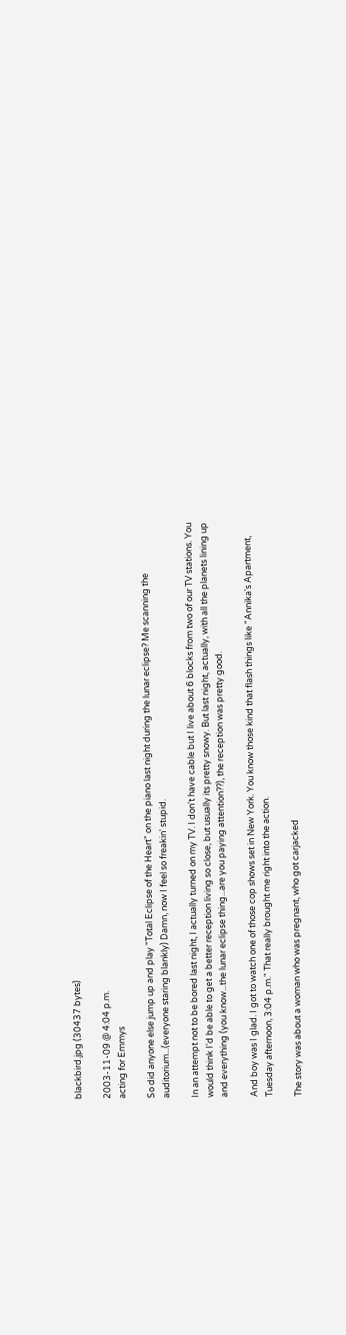blackbird.jpg (30437 bytes)

2003-11-09 @ 4:04 p.m.
acting for Emmys

So did anyone else jump up and play "Total Eclipse of the Heart" on the piano last night during the lunar eclipse? Me scanning the auditorium...(everyone staring blankly) Damn, now I feel so freakin' stupid.

In an attempt not to be bored last night, I actually turned on my TV. I don't have cable but I live about 6 blocks from two of our TV stations. You would think I'd be able to get a better reception living so close, but usually its pretty snowy. But last night, actually, with all the planets lining up and everything (you know...the lunar eclipse thing...are you paying attention??), the reception was pretty good.

And boy was I glad. I got to watch one of those cop shows set in New York. You know those kind that flash things like "Annika's Apartment, Tuesday afternoon, 3:04 p.m." That really brought me right into the action.

The story was about a woman who was pregnant, who got carjacked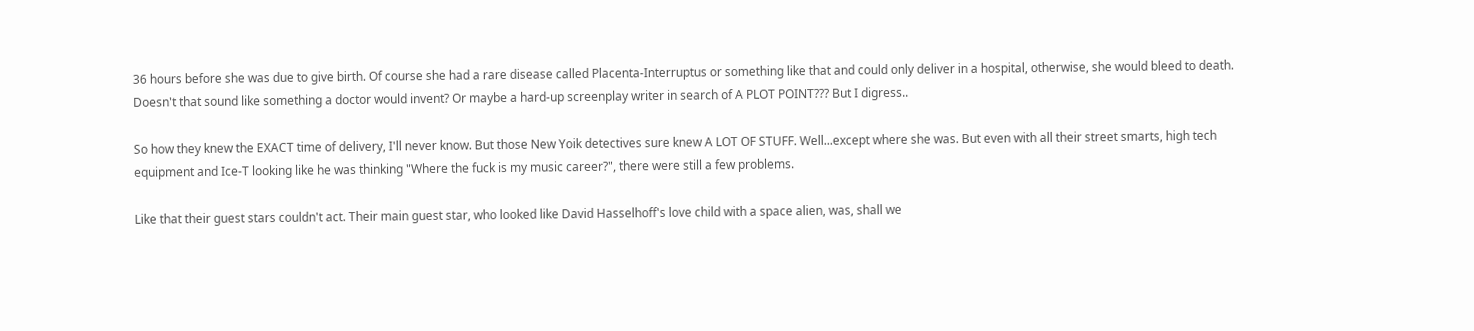36 hours before she was due to give birth. Of course she had a rare disease called Placenta-Interruptus or something like that and could only deliver in a hospital, otherwise, she would bleed to death. Doesn't that sound like something a doctor would invent? Or maybe a hard-up screenplay writer in search of A PLOT POINT??? But I digress..

So how they knew the EXACT time of delivery, I'll never know. But those New Yoik detectives sure knew A LOT OF STUFF. Well...except where she was. But even with all their street smarts, high tech equipment and Ice-T looking like he was thinking "Where the fuck is my music career?", there were still a few problems.

Like that their guest stars couldn't act. Their main guest star, who looked like David Hasselhoff's love child with a space alien, was, shall we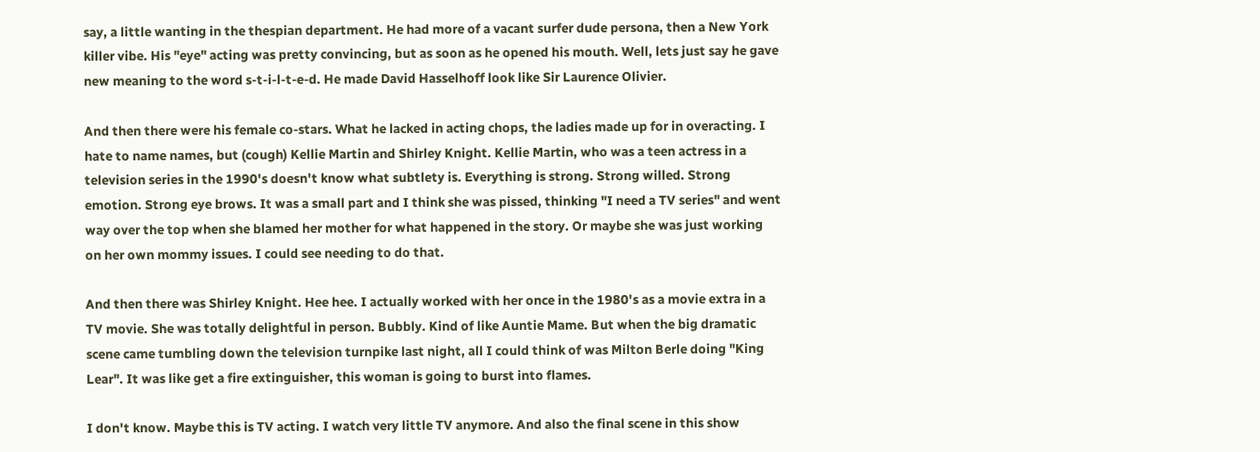say, a little wanting in the thespian department. He had more of a vacant surfer dude persona, then a New York killer vibe. His "eye" acting was pretty convincing, but as soon as he opened his mouth. Well, lets just say he gave new meaning to the word s-t-i-l-t-e-d. He made David Hasselhoff look like Sir Laurence Olivier.

And then there were his female co-stars. What he lacked in acting chops, the ladies made up for in overacting. I hate to name names, but (cough) Kellie Martin and Shirley Knight. Kellie Martin, who was a teen actress in a television series in the 1990's doesn't know what subtlety is. Everything is strong. Strong willed. Strong emotion. Strong eye brows. It was a small part and I think she was pissed, thinking "I need a TV series" and went way over the top when she blamed her mother for what happened in the story. Or maybe she was just working on her own mommy issues. I could see needing to do that.

And then there was Shirley Knight. Hee hee. I actually worked with her once in the 1980's as a movie extra in a TV movie. She was totally delightful in person. Bubbly. Kind of like Auntie Mame. But when the big dramatic scene came tumbling down the television turnpike last night, all I could think of was Milton Berle doing "King Lear". It was like get a fire extinguisher, this woman is going to burst into flames.

I don't know. Maybe this is TV acting. I watch very little TV anymore. And also the final scene in this show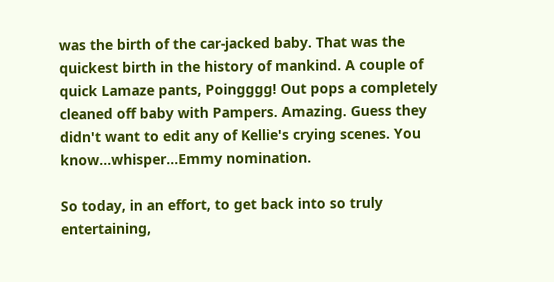was the birth of the car-jacked baby. That was the quickest birth in the history of mankind. A couple of quick Lamaze pants, Poingggg! Out pops a completely cleaned off baby with Pampers. Amazing. Guess they didn't want to edit any of Kellie's crying scenes. You know...whisper...Emmy nomination.

So today, in an effort, to get back into so truly entertaining,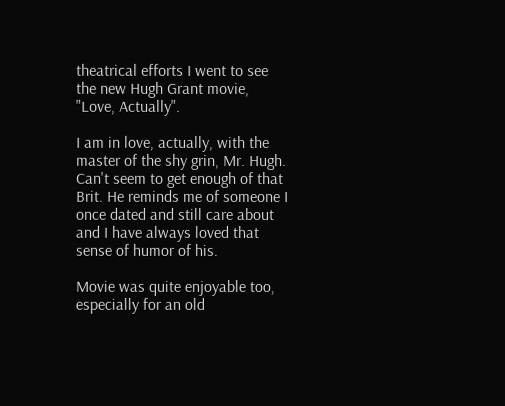theatrical efforts I went to see the new Hugh Grant movie, "Love, Actually".

I am in love, actually, with the master of the shy grin, Mr. Hugh. Can't seem to get enough of that Brit. He reminds me of someone I once dated and still care about and I have always loved that sense of humor of his.

Movie was quite enjoyable too, especially for an old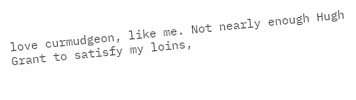love curmudgeon, like me. Not nearly enough Hugh Grant to satisfy my loins,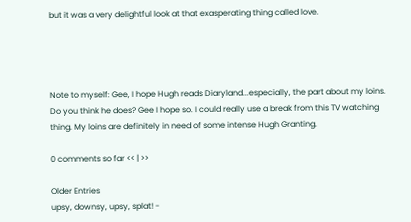but it was a very delightful look at that exasperating thing called love.




Note to myself: Gee, I hope Hugh reads Diaryland...especially, the part about my loins. Do you think he does? Gee I hope so. I could really use a break from this TV watching thing. My loins are definitely in need of some intense Hugh Granting.

0 comments so far << | >>

Older Entries
upsy, downsy, upsy, splat! -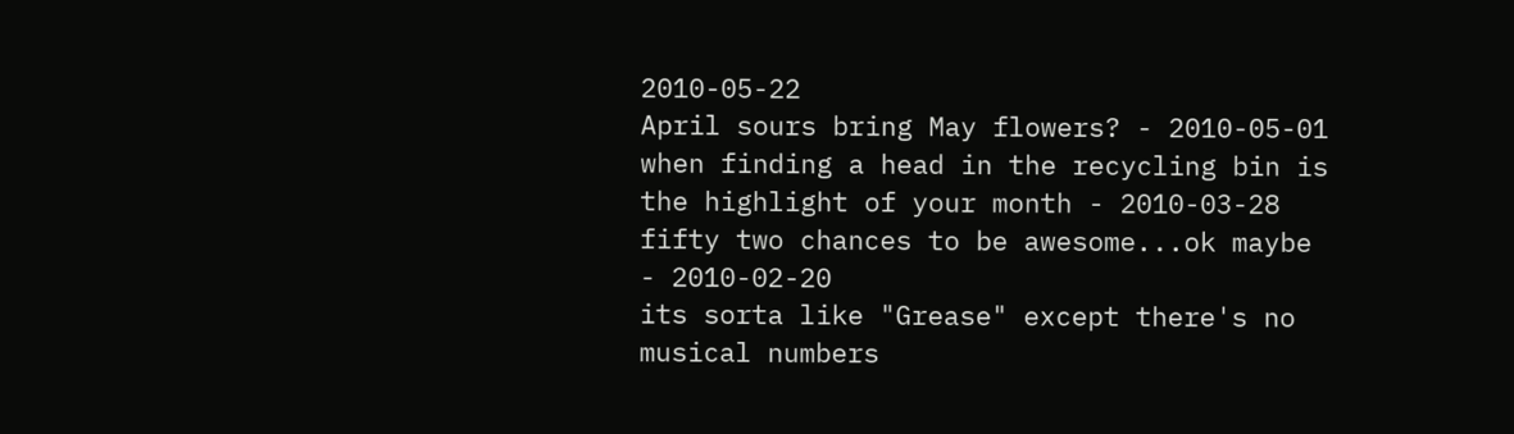2010-05-22
April sours bring May flowers? - 2010-05-01
when finding a head in the recycling bin is the highlight of your month - 2010-03-28
fifty two chances to be awesome...ok maybe - 2010-02-20
its sorta like "Grease" except there's no musical numbers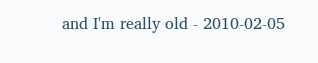and I'm really old - 2010-02-05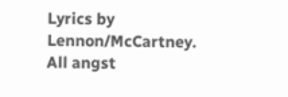Lyrics by Lennon/McCartney. All angst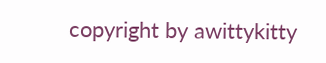copyright by awittykitty